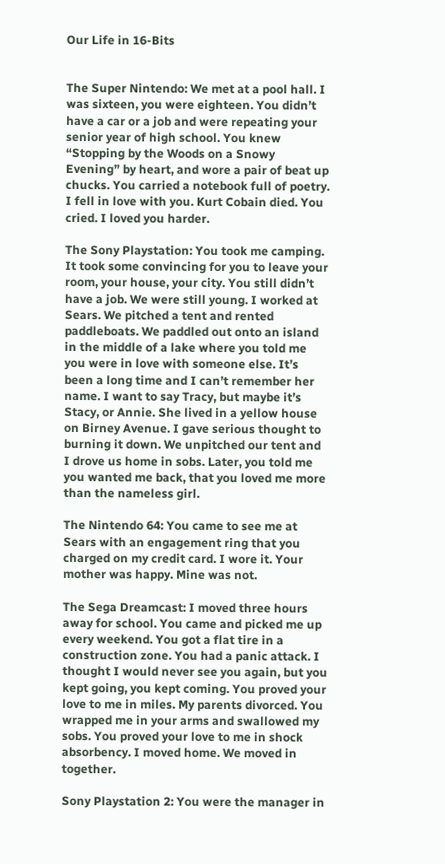Our Life in 16-Bits


The Super Nintendo: We met at a pool hall. I was sixteen, you were eighteen. You didn’t have a car or a job and were repeating your senior year of high school. You knew “Stopping by the Woods on a Snowy Evening” by heart, and wore a pair of beat up chucks. You carried a notebook full of poetry. I fell in love with you. Kurt Cobain died. You cried. I loved you harder.

The Sony Playstation: You took me camping. It took some convincing for you to leave your room, your house, your city. You still didn’t have a job. We were still young. I worked at Sears. We pitched a tent and rented paddleboats. We paddled out onto an island in the middle of a lake where you told me you were in love with someone else. It’s been a long time and I can’t remember her name. I want to say Tracy, but maybe it’s Stacy, or Annie. She lived in a yellow house on Birney Avenue. I gave serious thought to burning it down. We unpitched our tent and I drove us home in sobs. Later, you told me you wanted me back, that you loved me more than the nameless girl.

The Nintendo 64: You came to see me at Sears with an engagement ring that you charged on my credit card. I wore it. Your mother was happy. Mine was not.

The Sega Dreamcast: I moved three hours away for school. You came and picked me up every weekend. You got a flat tire in a construction zone. You had a panic attack. I thought I would never see you again, but you kept going, you kept coming. You proved your love to me in miles. My parents divorced. You wrapped me in your arms and swallowed my sobs. You proved your love to me in shock absorbency. I moved home. We moved in together.

Sony Playstation 2: You were the manager in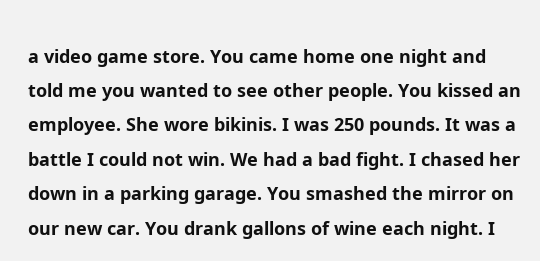a video game store. You came home one night and told me you wanted to see other people. You kissed an employee. She wore bikinis. I was 250 pounds. It was a battle I could not win. We had a bad fight. I chased her down in a parking garage. You smashed the mirror on our new car. You drank gallons of wine each night. I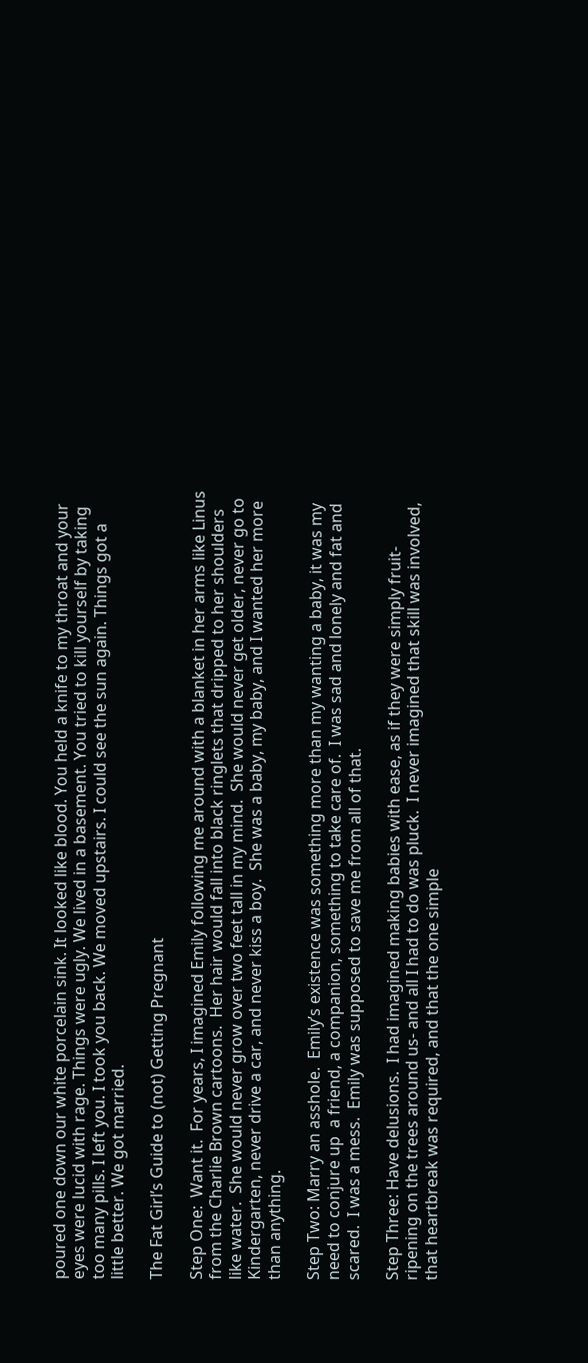poured one down our white porcelain sink. It looked like blood. You held a knife to my throat and your eyes were lucid with rage. Things were ugly. We lived in a basement. You tried to kill yourself by taking too many pills. I left you. I took you back. We moved upstairs. I could see the sun again. Things got a little better. We got married.

The Fat Girl’s Guide to (not) Getting Pregnant

Step One:  Want it.  For years, I imagined Emily following me around with a blanket in her arms like Linus from the Charlie Brown cartoons.  Her hair would fall into black ringlets that dripped to her shoulders like water.  She would never grow over two feet tall in my mind.  She would never get older, never go to Kindergarten, never drive a car, and never kiss a boy.  She was a baby, my baby, and I wanted her more than anything.

Step Two: Marry an asshole.  Emily’s existence was something more than my wanting a baby, it was my need to conjure up  a friend, a companion, something to take care of.  I was sad and lonely and fat and scared.  I was a mess.  Emily was supposed to save me from all of that.

Step Three: Have delusions.  I had imagined making babies with ease, as if they were simply fruit- ripening on the trees around us- and all I had to do was pluck.  I never imagined that skill was involved, that heartbreak was required, and that the one simple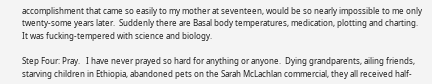accomplishment that came so easily to my mother at seventeen, would be so nearly impossible to me only twenty-some years later.  Suddenly there are Basal body temperatures, medication, plotting and charting.  It was fucking-tempered with science and biology.

Step Four: Pray.   I have never prayed so hard for anything or anyone.  Dying grandparents, ailing friends, starving children in Ethiopia, abandoned pets on the Sarah McLachlan commercial, they all received half-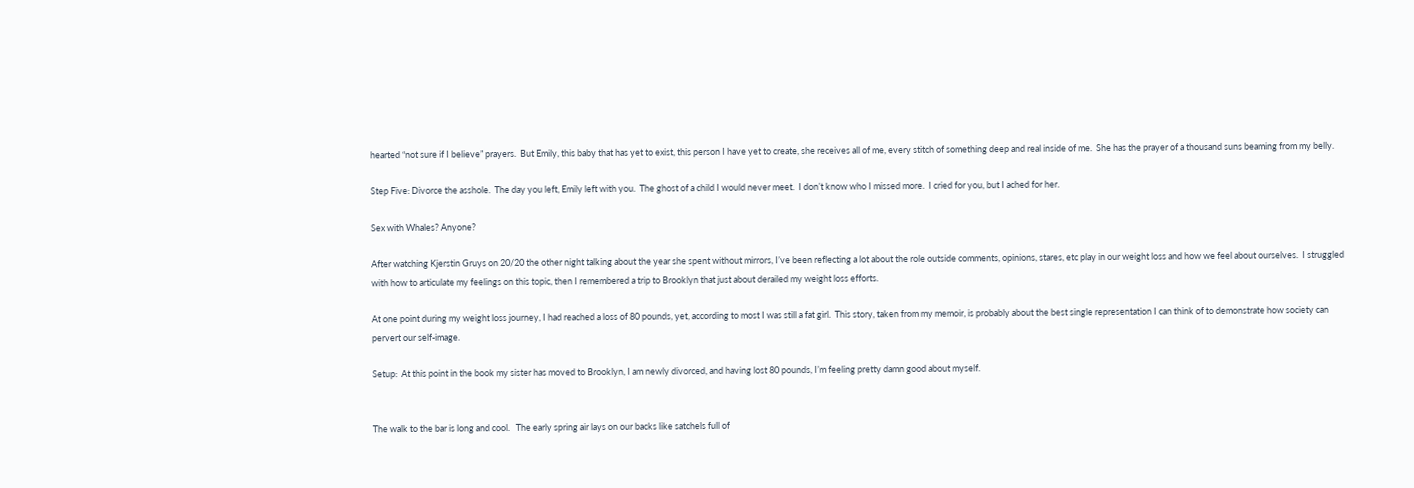hearted “not sure if I believe” prayers.  But Emily, this baby that has yet to exist, this person I have yet to create, she receives all of me, every stitch of something deep and real inside of me.  She has the prayer of a thousand suns beaming from my belly.

Step Five: Divorce the asshole.  The day you left, Emily left with you.  The ghost of a child I would never meet.  I don’t know who I missed more.  I cried for you, but I ached for her.

Sex with Whales? Anyone?

After watching Kjerstin Gruys on 20/20 the other night talking about the year she spent without mirrors, I’ve been reflecting a lot about the role outside comments, opinions, stares, etc play in our weight loss and how we feel about ourselves.  I struggled with how to articulate my feelings on this topic, then I remembered a trip to Brooklyn that just about derailed my weight loss efforts.

At one point during my weight loss journey, I had reached a loss of 80 pounds, yet, according to most I was still a fat girl.  This story, taken from my memoir, is probably about the best single representation I can think of to demonstrate how society can pervert our self-image.

Setup:  At this point in the book my sister has moved to Brooklyn, I am newly divorced, and having lost 80 pounds, I’m feeling pretty damn good about myself.


The walk to the bar is long and cool.   The early spring air lays on our backs like satchels full of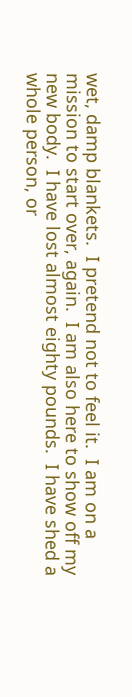wet, damp blankets.  I pretend not to feel it.  I am on a mission to start over, again.  I am also here to show off my new body.  I have lost almost eighty pounds.  I have shed a whole person, or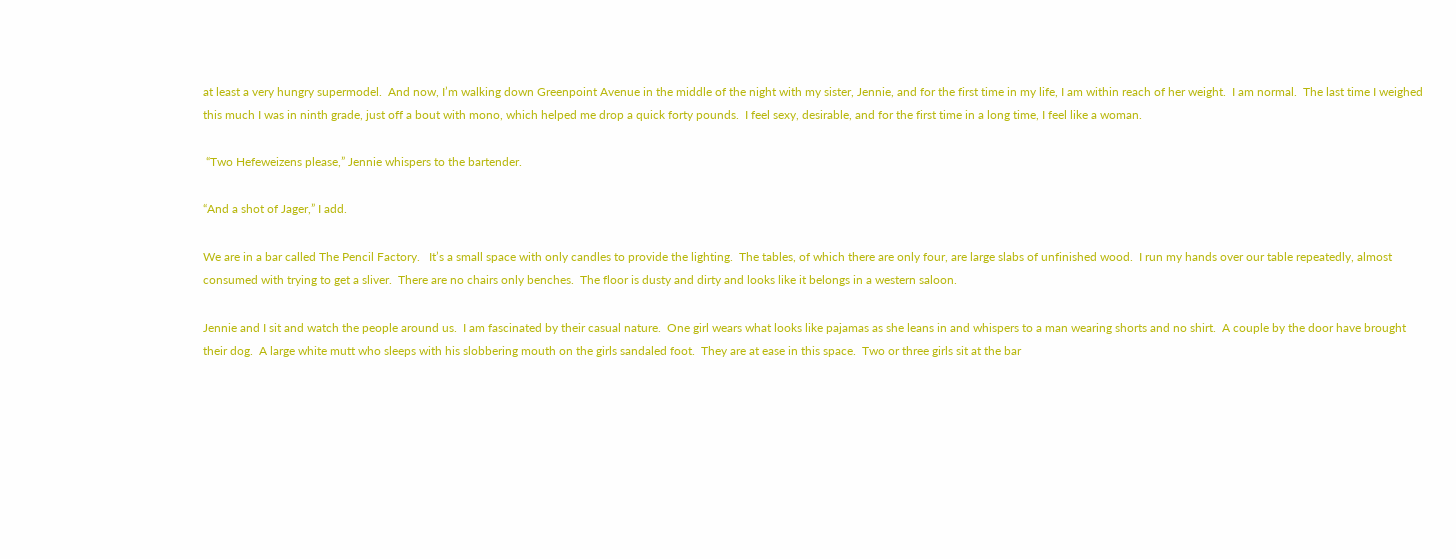at least a very hungry supermodel.  And now, I’m walking down Greenpoint Avenue in the middle of the night with my sister, Jennie, and for the first time in my life, I am within reach of her weight.  I am normal.  The last time I weighed this much I was in ninth grade, just off a bout with mono, which helped me drop a quick forty pounds.  I feel sexy, desirable, and for the first time in a long time, I feel like a woman.

 “Two Hefeweizens please,” Jennie whispers to the bartender.

“And a shot of Jager,” I add.

We are in a bar called The Pencil Factory.   It’s a small space with only candles to provide the lighting.  The tables, of which there are only four, are large slabs of unfinished wood.  I run my hands over our table repeatedly, almost consumed with trying to get a sliver.  There are no chairs only benches.  The floor is dusty and dirty and looks like it belongs in a western saloon.

Jennie and I sit and watch the people around us.  I am fascinated by their casual nature.  One girl wears what looks like pajamas as she leans in and whispers to a man wearing shorts and no shirt.  A couple by the door have brought their dog.  A large white mutt who sleeps with his slobbering mouth on the girls sandaled foot.  They are at ease in this space.  Two or three girls sit at the bar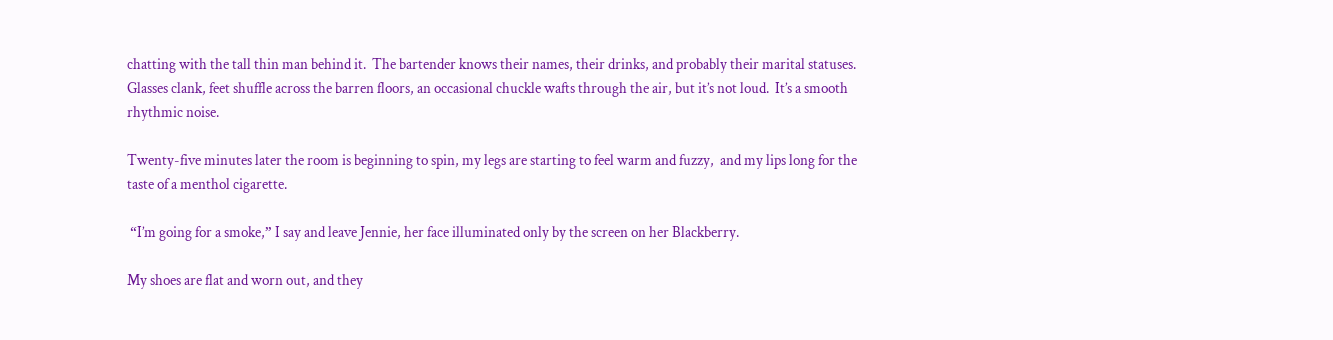chatting with the tall thin man behind it.  The bartender knows their names, their drinks, and probably their marital statuses.   Glasses clank, feet shuffle across the barren floors, an occasional chuckle wafts through the air, but it’s not loud.  It’s a smooth rhythmic noise.

Twenty-five minutes later the room is beginning to spin, my legs are starting to feel warm and fuzzy,  and my lips long for the taste of a menthol cigarette.

 “I’m going for a smoke,” I say and leave Jennie, her face illuminated only by the screen on her Blackberry.

My shoes are flat and worn out, and they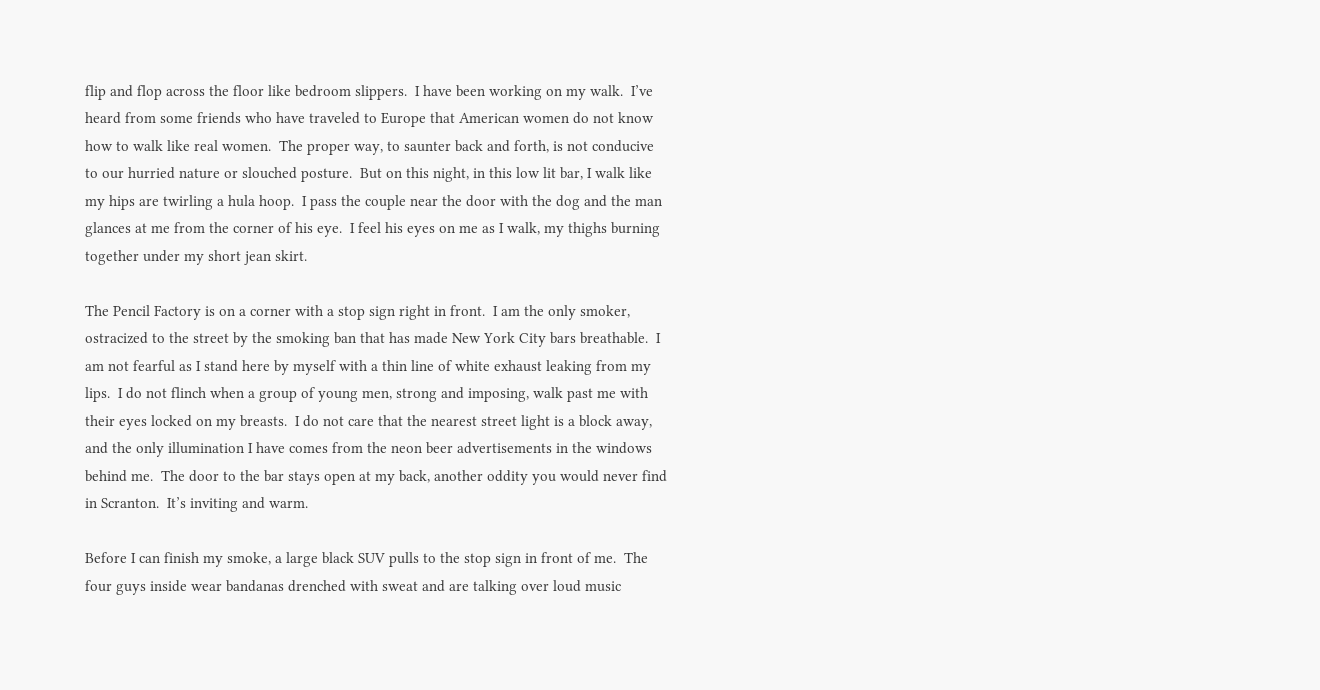flip and flop across the floor like bedroom slippers.  I have been working on my walk.  I’ve heard from some friends who have traveled to Europe that American women do not know how to walk like real women.  The proper way, to saunter back and forth, is not conducive to our hurried nature or slouched posture.  But on this night, in this low lit bar, I walk like my hips are twirling a hula hoop.  I pass the couple near the door with the dog and the man glances at me from the corner of his eye.  I feel his eyes on me as I walk, my thighs burning together under my short jean skirt.

The Pencil Factory is on a corner with a stop sign right in front.  I am the only smoker, ostracized to the street by the smoking ban that has made New York City bars breathable.  I am not fearful as I stand here by myself with a thin line of white exhaust leaking from my lips.  I do not flinch when a group of young men, strong and imposing, walk past me with their eyes locked on my breasts.  I do not care that the nearest street light is a block away, and the only illumination I have comes from the neon beer advertisements in the windows behind me.  The door to the bar stays open at my back, another oddity you would never find in Scranton.  It’s inviting and warm.

Before I can finish my smoke, a large black SUV pulls to the stop sign in front of me.  The four guys inside wear bandanas drenched with sweat and are talking over loud music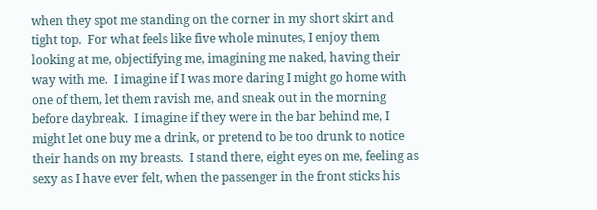when they spot me standing on the corner in my short skirt and tight top.  For what feels like five whole minutes, I enjoy them looking at me, objectifying me, imagining me naked, having their way with me.  I imagine if I was more daring I might go home with one of them, let them ravish me, and sneak out in the morning before daybreak.  I imagine if they were in the bar behind me, I might let one buy me a drink, or pretend to be too drunk to notice their hands on my breasts.  I stand there, eight eyes on me, feeling as sexy as I have ever felt, when the passenger in the front sticks his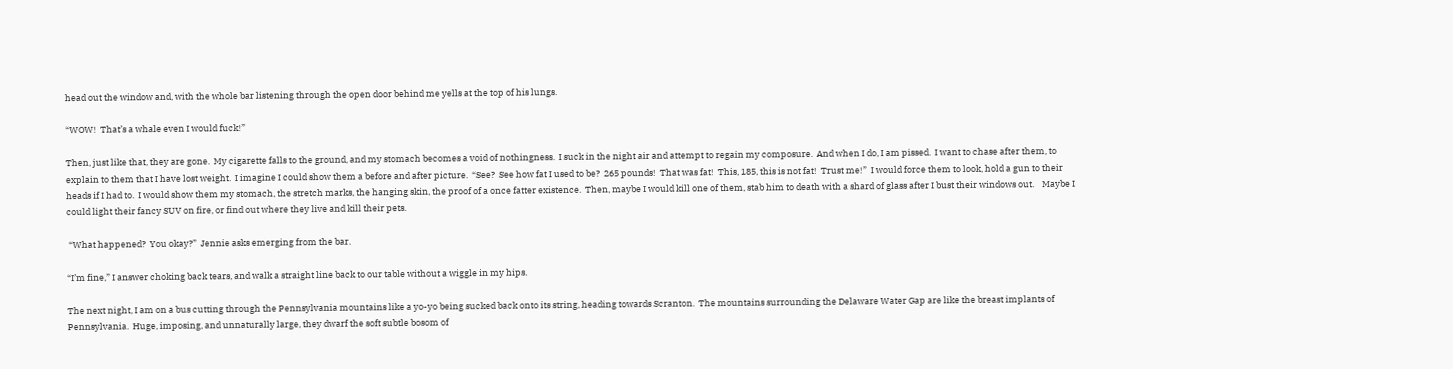head out the window and, with the whole bar listening through the open door behind me yells at the top of his lungs.

“WOW!  That’s a whale even I would fuck!”

Then, just like that, they are gone.  My cigarette falls to the ground, and my stomach becomes a void of nothingness.  I suck in the night air and attempt to regain my composure.  And when I do, I am pissed.  I want to chase after them, to explain to them that I have lost weight.  I imagine I could show them a before and after picture.  “See?  See how fat I used to be?  265 pounds!  That was fat!  This, 185, this is not fat!  Trust me!”  I would force them to look, hold a gun to their heads if I had to.  I would show them my stomach, the stretch marks, the hanging skin, the proof of a once fatter existence.  Then, maybe I would kill one of them, stab him to death with a shard of glass after I bust their windows out.    Maybe I could light their fancy SUV on fire, or find out where they live and kill their pets.

 “What happened?  You okay?”  Jennie asks emerging from the bar.

“I’m fine,” I answer choking back tears, and walk a straight line back to our table without a wiggle in my hips.

The next night, I am on a bus cutting through the Pennsylvania mountains like a yo-yo being sucked back onto its string, heading towards Scranton.  The mountains surrounding the Delaware Water Gap are like the breast implants of Pennsylvania.  Huge, imposing, and unnaturally large, they dwarf the soft subtle bosom of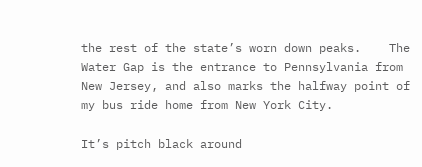the rest of the state’s worn down peaks.    The Water Gap is the entrance to Pennsylvania from New Jersey, and also marks the halfway point of my bus ride home from New York City.

It’s pitch black around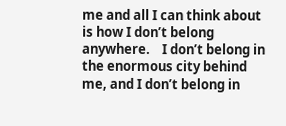me and all I can think about is how I don’t belong anywhere.    I don’t belong in the enormous city behind me, and I don’t belong in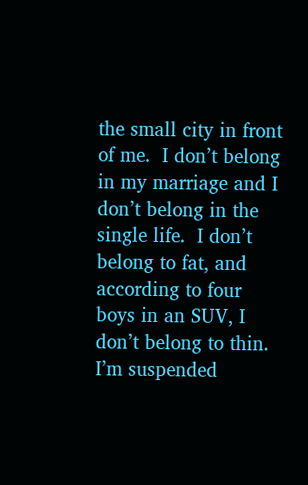the small city in front of me.  I don’t belong in my marriage and I don’t belong in the single life.  I don’t belong to fat, and according to four boys in an SUV, I don’t belong to thin.  I’m suspended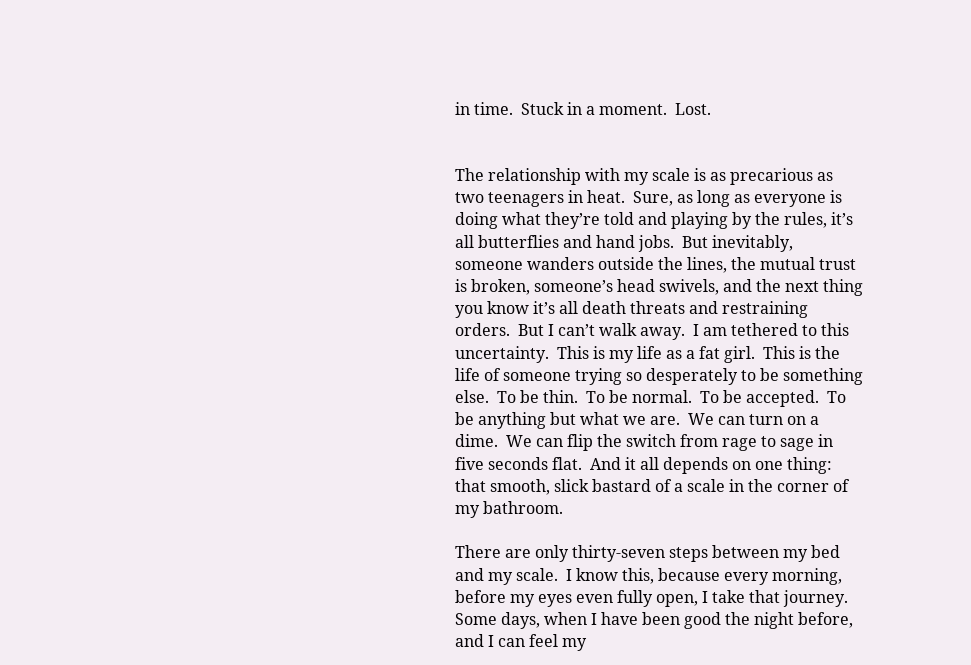in time.  Stuck in a moment.  Lost.


The relationship with my scale is as precarious as two teenagers in heat.  Sure, as long as everyone is doing what they’re told and playing by the rules, it’s all butterflies and hand jobs.  But inevitably, someone wanders outside the lines, the mutual trust is broken, someone’s head swivels, and the next thing you know it’s all death threats and restraining orders.  But I can’t walk away.  I am tethered to this uncertainty.  This is my life as a fat girl.  This is the life of someone trying so desperately to be something else.  To be thin.  To be normal.  To be accepted.  To be anything but what we are.  We can turn on a dime.  We can flip the switch from rage to sage in five seconds flat.  And it all depends on one thing: that smooth, slick bastard of a scale in the corner of my bathroom.

There are only thirty-seven steps between my bed and my scale.  I know this, because every morning, before my eyes even fully open, I take that journey.   Some days, when I have been good the night before, and I can feel my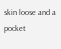skin loose and a pocket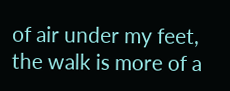of air under my feet, the walk is more of a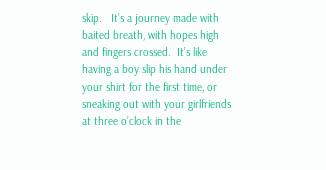skip.   It’s a journey made with baited breath, with hopes high and fingers crossed.  It’s like having a boy slip his hand under your shirt for the first time, or sneaking out with your girlfriends at three o’clock in the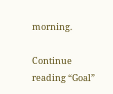morning.

Continue reading “Goal”